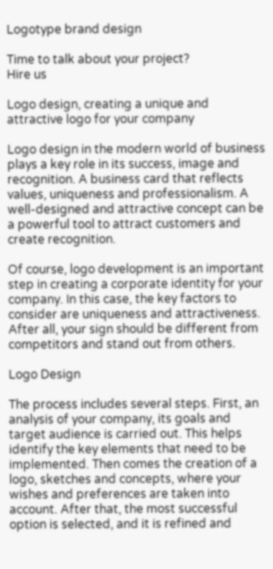Logotype brand design

Time to talk about your project?
Hire us

Logo design, creating a unique and attractive logo for your company

Logo design in the modern world of business plays a key role in its success, image and recognition. A business card that reflects values, uniqueness and professionalism. A well-designed and attractive concept can be a powerful tool to attract customers and create recognition.

Of course, logo development is an important step in creating a corporate identity for your company. In this case, the key factors to consider are uniqueness and attractiveness. After all, your sign should be different from competitors and stand out from others.

Logo Design

The process includes several steps. First, an analysis of your company, its goals and target audience is carried out. This helps identify the key elements that need to be implemented. Then comes the creation of a logo, sketches and concepts, where your wishes and preferences are taken into account. After that, the most successful option is selected, and it is refined and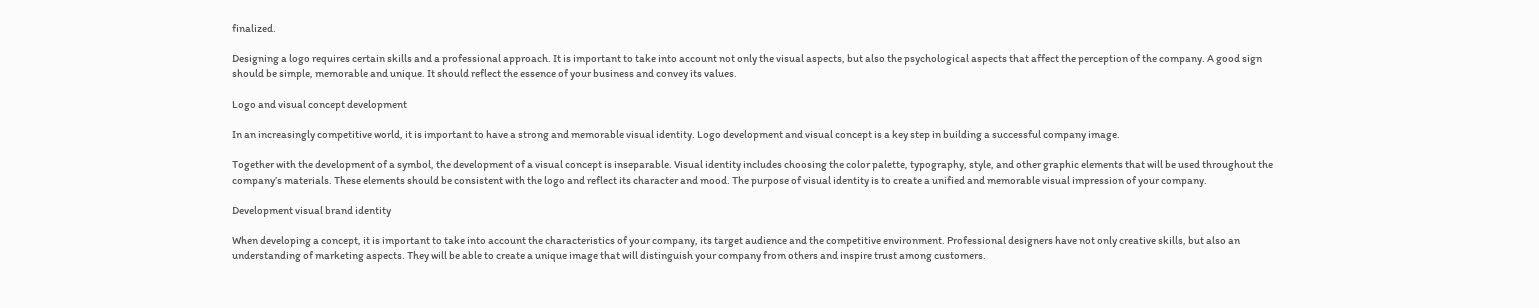finalized.

Designing a logo requires certain skills and a professional approach. It is important to take into account not only the visual aspects, but also the psychological aspects that affect the perception of the company. A good sign should be simple, memorable and unique. It should reflect the essence of your business and convey its values.

Logo and visual concept development

In an increasingly competitive world, it is important to have a strong and memorable visual identity. Logo development and visual concept is a key step in building a successful company image.

Together with the development of a symbol, the development of a visual concept is inseparable. Visual identity includes choosing the color palette, typography, style, and other graphic elements that will be used throughout the company’s materials. These elements should be consistent with the logo and reflect its character and mood. The purpose of visual identity is to create a unified and memorable visual impression of your company.

Development visual brand identity

When developing a concept, it is important to take into account the characteristics of your company, its target audience and the competitive environment. Professional designers have not only creative skills, but also an understanding of marketing aspects. They will be able to create a unique image that will distinguish your company from others and inspire trust among customers.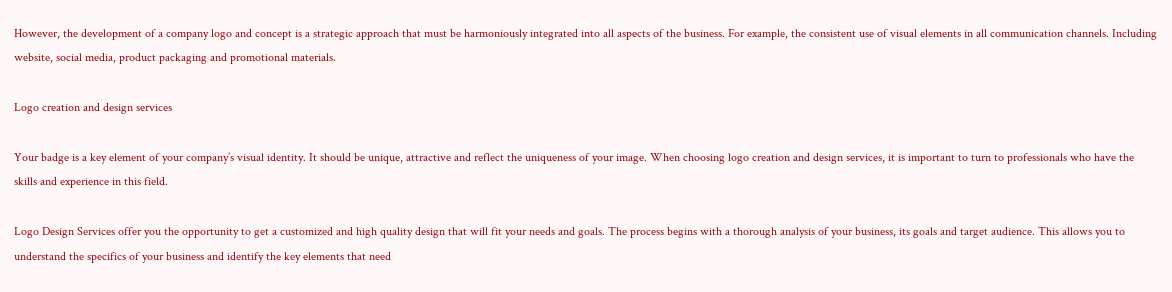However, the development of a company logo and concept is a strategic approach that must be harmoniously integrated into all aspects of the business. For example, the consistent use of visual elements in all communication channels. Including website, social media, product packaging and promotional materials.

Logo creation and design services

Your badge is a key element of your company’s visual identity. It should be unique, attractive and reflect the uniqueness of your image. When choosing logo creation and design services, it is important to turn to professionals who have the skills and experience in this field.

Logo Design Services offer you the opportunity to get a customized and high quality design that will fit your needs and goals. The process begins with a thorough analysis of your business, its goals and target audience. This allows you to understand the specifics of your business and identify the key elements that need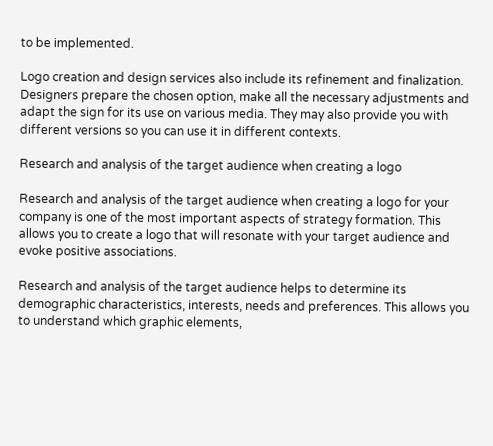to be implemented.

Logo creation and design services also include its refinement and finalization. Designers prepare the chosen option, make all the necessary adjustments and adapt the sign for its use on various media. They may also provide you with different versions so you can use it in different contexts.

Research and analysis of the target audience when creating a logo

Research and analysis of the target audience when creating a logo for your company is one of the most important aspects of strategy formation. This allows you to create a logo that will resonate with your target audience and evoke positive associations.

Research and analysis of the target audience helps to determine its demographic characteristics, interests, needs and preferences. This allows you to understand which graphic elements,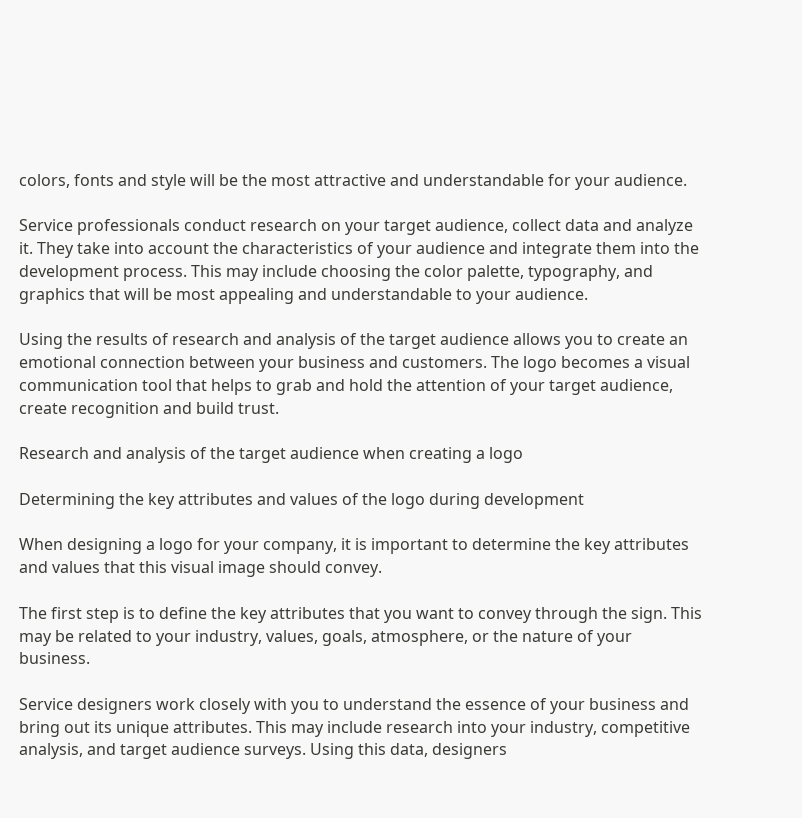colors, fonts and style will be the most attractive and understandable for your audience.

Service professionals conduct research on your target audience, collect data and analyze it. They take into account the characteristics of your audience and integrate them into the development process. This may include choosing the color palette, typography, and graphics that will be most appealing and understandable to your audience.

Using the results of research and analysis of the target audience allows you to create an emotional connection between your business and customers. The logo becomes a visual communication tool that helps to grab and hold the attention of your target audience, create recognition and build trust.

Research and analysis of the target audience when creating a logo

Determining the key attributes and values of the logo during development

When designing a logo for your company, it is important to determine the key attributes and values that this visual image should convey.

The first step is to define the key attributes that you want to convey through the sign. This may be related to your industry, values, goals, atmosphere, or the nature of your business.

Service designers work closely with you to understand the essence of your business and bring out its unique attributes. This may include research into your industry, competitive analysis, and target audience surveys. Using this data, designers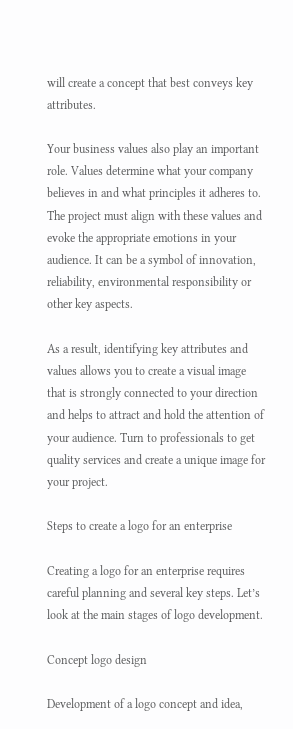will create a concept that best conveys key attributes.

Your business values also play an important role. Values determine what your company believes in and what principles it adheres to. The project must align with these values and evoke the appropriate emotions in your audience. It can be a symbol of innovation, reliability, environmental responsibility or other key aspects.

As a result, identifying key attributes and values allows you to create a visual image that is strongly connected to your direction and helps to attract and hold the attention of your audience. Turn to professionals to get quality services and create a unique image for your project.

Steps to create a logo for an enterprise

Creating a logo for an enterprise requires careful planning and several key steps. Let’s look at the main stages of logo development.

Concept logo design

Development of a logo concept and idea,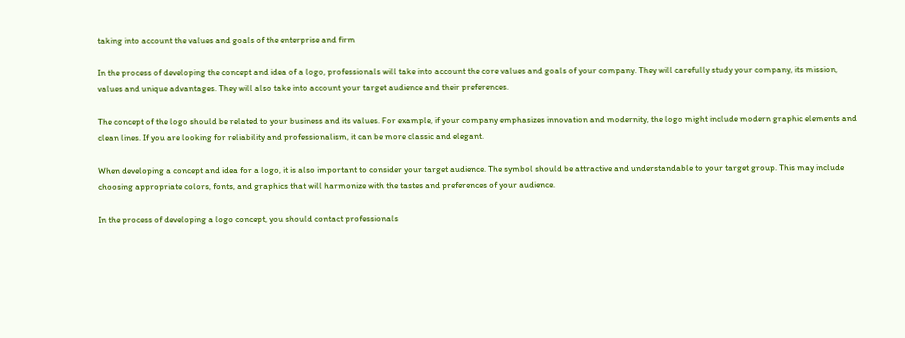taking into account the values and goals of the enterprise and firm

In the process of developing the concept and idea of a logo, professionals will take into account the core values and goals of your company. They will carefully study your company, its mission, values and unique advantages. They will also take into account your target audience and their preferences.

The concept of the logo should be related to your business and its values. For example, if your company emphasizes innovation and modernity, the logo might include modern graphic elements and clean lines. If you are looking for reliability and professionalism, it can be more classic and elegant.

When developing a concept and idea for a logo, it is also important to consider your target audience. The symbol should be attractive and understandable to your target group. This may include choosing appropriate colors, fonts, and graphics that will harmonize with the tastes and preferences of your audience.

In the process of developing a logo concept, you should contact professionals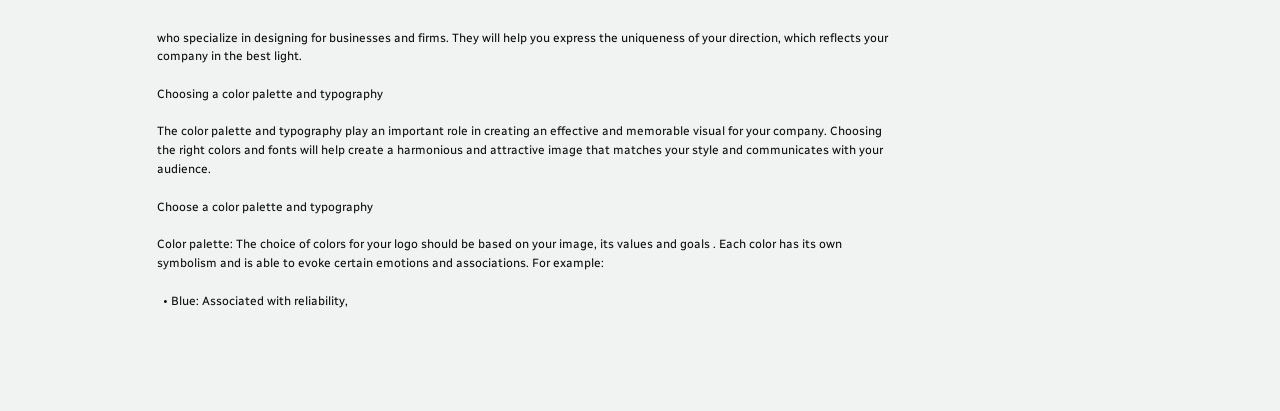who specialize in designing for businesses and firms. They will help you express the uniqueness of your direction, which reflects your company in the best light.

Choosing a color palette and typography

The color palette and typography play an important role in creating an effective and memorable visual for your company. Choosing the right colors and fonts will help create a harmonious and attractive image that matches your style and communicates with your audience.

Choose a color palette and typography

Color palette: The choice of colors for your logo should be based on your image, its values and goals . Each color has its own symbolism and is able to evoke certain emotions and associations. For example:

  • Blue: Associated with reliability,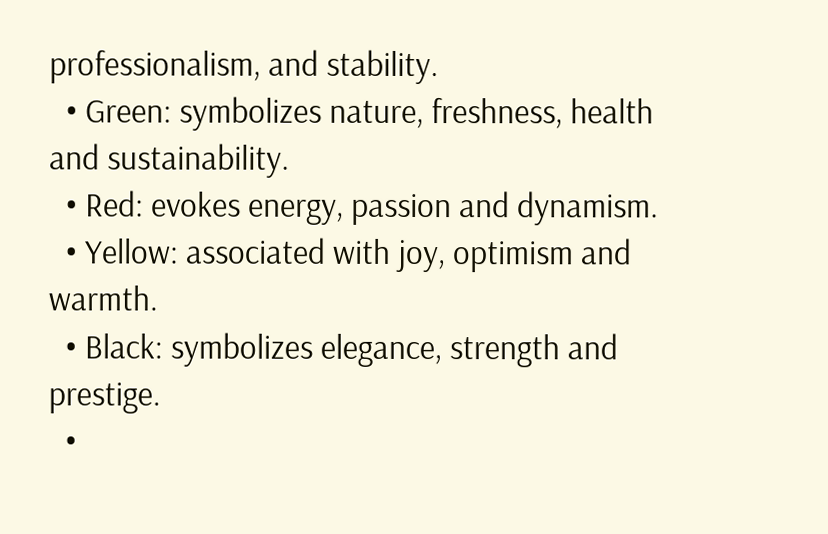professionalism, and stability.
  • Green: symbolizes nature, freshness, health and sustainability.
  • Red: evokes energy, passion and dynamism.
  • Yellow: associated with joy, optimism and warmth.
  • Black: symbolizes elegance, strength and prestige.
  •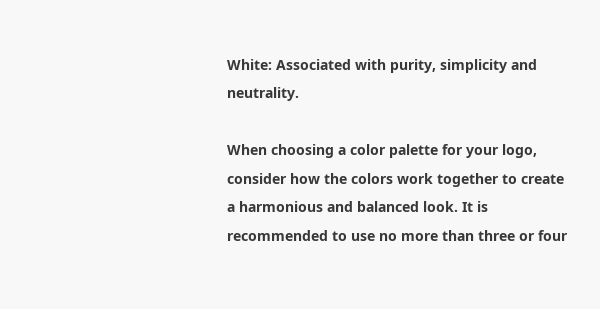White: Associated with purity, simplicity and neutrality.

When choosing a color palette for your logo, consider how the colors work together to create a harmonious and balanced look. It is recommended to use no more than three or four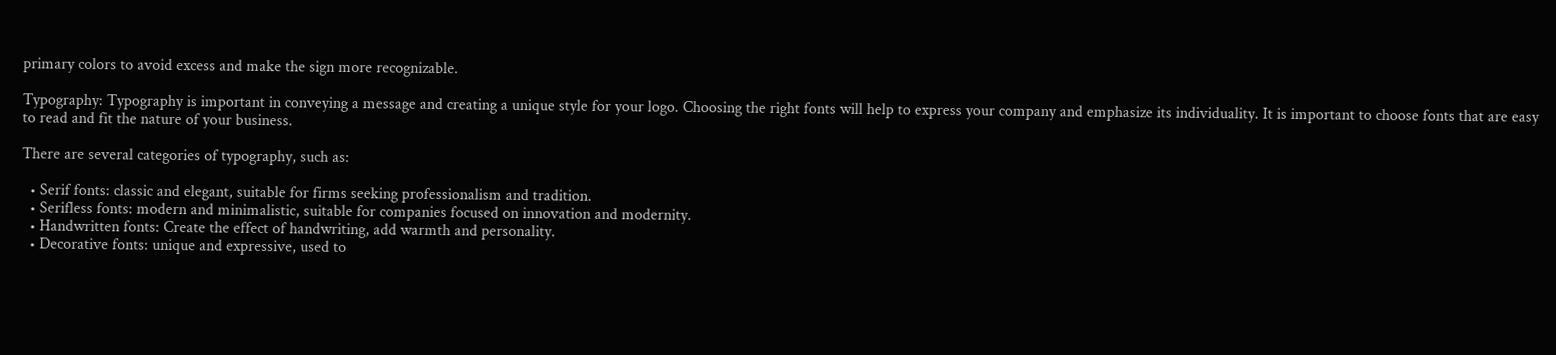primary colors to avoid excess and make the sign more recognizable.

Typography: Typography is important in conveying a message and creating a unique style for your logo. Choosing the right fonts will help to express your company and emphasize its individuality. It is important to choose fonts that are easy to read and fit the nature of your business.

There are several categories of typography, such as:

  • Serif fonts: classic and elegant, suitable for firms seeking professionalism and tradition.
  • Serifless fonts: modern and minimalistic, suitable for companies focused on innovation and modernity.
  • Handwritten fonts: Create the effect of handwriting, add warmth and personality.
  • Decorative fonts: unique and expressive, used to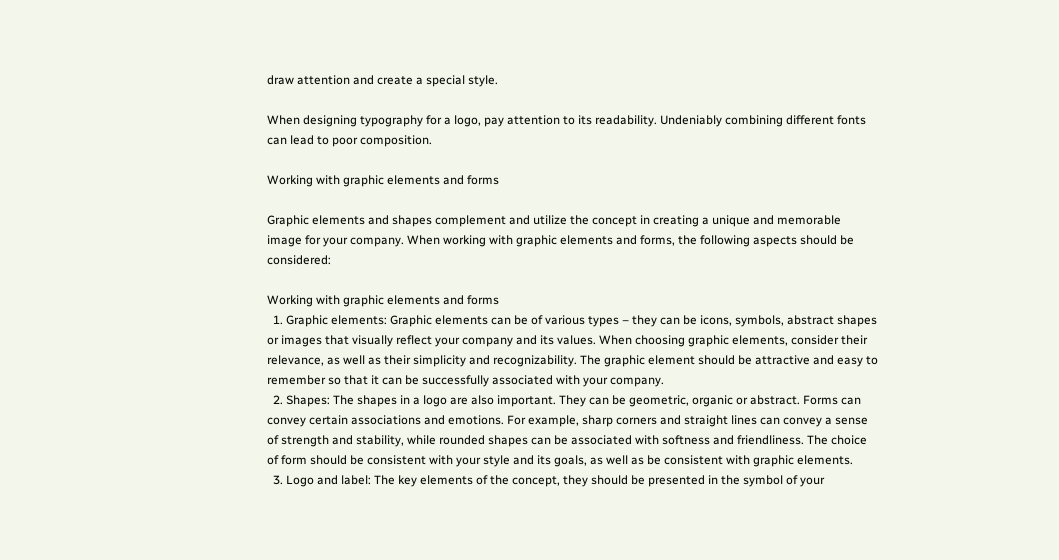draw attention and create a special style.

When designing typography for a logo, pay attention to its readability. Undeniably combining different fonts can lead to poor composition.

Working with graphic elements and forms

Graphic elements and shapes complement and utilize the concept in creating a unique and memorable image for your company. When working with graphic elements and forms, the following aspects should be considered:

Working with graphic elements and forms
  1. Graphic elements: Graphic elements can be of various types – they can be icons, symbols, abstract shapes or images that visually reflect your company and its values. When choosing graphic elements, consider their relevance, as well as their simplicity and recognizability. The graphic element should be attractive and easy to remember so that it can be successfully associated with your company.
  2. Shapes: The shapes in a logo are also important. They can be geometric, organic or abstract. Forms can convey certain associations and emotions. For example, sharp corners and straight lines can convey a sense of strength and stability, while rounded shapes can be associated with softness and friendliness. The choice of form should be consistent with your style and its goals, as well as be consistent with graphic elements.
  3. Logo and label: The key elements of the concept, they should be presented in the symbol of your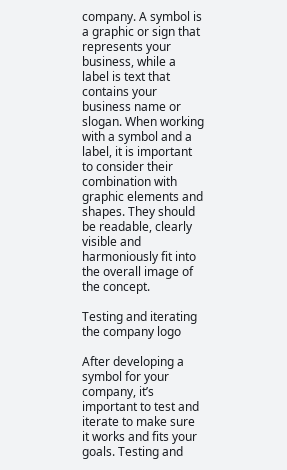company. A symbol is a graphic or sign that represents your business, while a label is text that contains your business name or slogan. When working with a symbol and a label, it is important to consider their combination with graphic elements and shapes. They should be readable, clearly visible and harmoniously fit into the overall image of the concept.

Testing and iterating the company logo

After developing a symbol for your company, it’s important to test and iterate to make sure it works and fits your goals. Testing and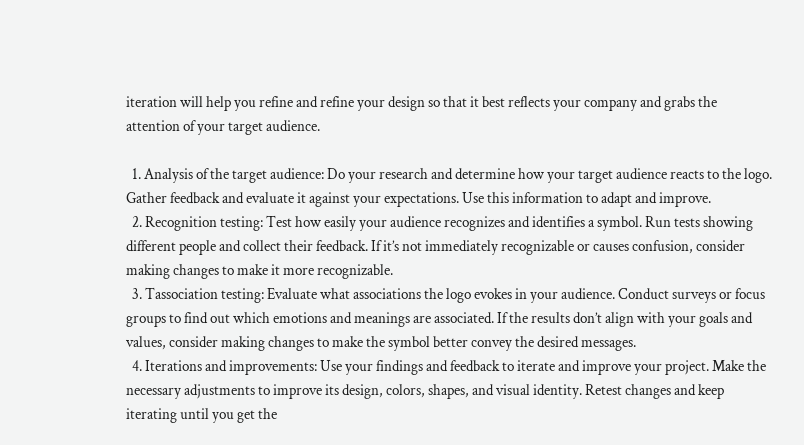iteration will help you refine and refine your design so that it best reflects your company and grabs the attention of your target audience.

  1. Analysis of the target audience: Do your research and determine how your target audience reacts to the logo. Gather feedback and evaluate it against your expectations. Use this information to adapt and improve.
  2. Recognition testing: Test how easily your audience recognizes and identifies a symbol. Run tests showing different people and collect their feedback. If it’s not immediately recognizable or causes confusion, consider making changes to make it more recognizable.
  3. Tassociation testing: Evaluate what associations the logo evokes in your audience. Conduct surveys or focus groups to find out which emotions and meanings are associated. If the results don’t align with your goals and values, consider making changes to make the symbol better convey the desired messages.
  4. Iterations and improvements: Use your findings and feedback to iterate and improve your project. Make the necessary adjustments to improve its design, colors, shapes, and visual identity. Retest changes and keep iterating until you get the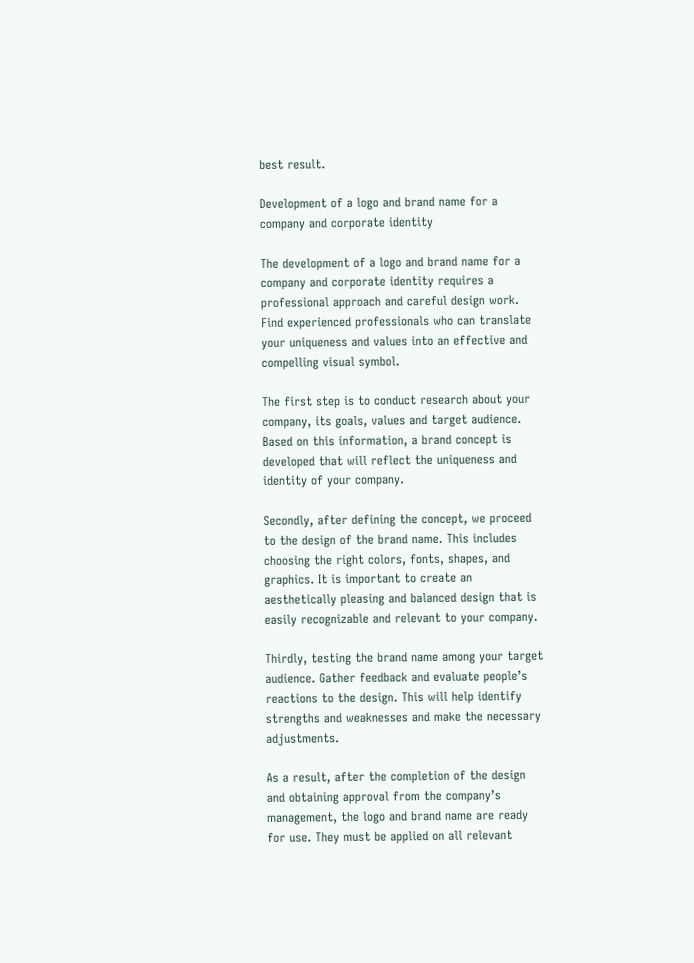best result.

Development of a logo and brand name for a company and corporate identity

The development of a logo and brand name for a company and corporate identity requires a professional approach and careful design work. Find experienced professionals who can translate your uniqueness and values into an effective and compelling visual symbol.

The first step is to conduct research about your company, its goals, values and target audience. Based on this information, a brand concept is developed that will reflect the uniqueness and identity of your company.

Secondly, after defining the concept, we proceed to the design of the brand name. This includes choosing the right colors, fonts, shapes, and graphics. It is important to create an aesthetically pleasing and balanced design that is easily recognizable and relevant to your company.

Thirdly, testing the brand name among your target audience. Gather feedback and evaluate people’s reactions to the design. This will help identify strengths and weaknesses and make the necessary adjustments.

As a result, after the completion of the design and obtaining approval from the company’s management, the logo and brand name are ready for use. They must be applied on all relevant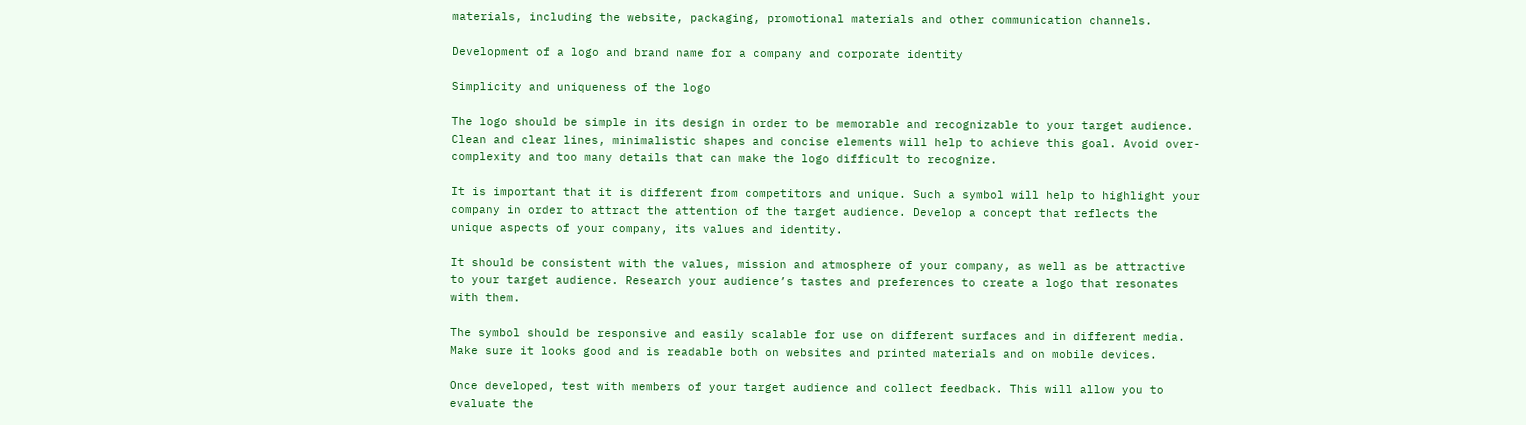materials, including the website, packaging, promotional materials and other communication channels.

Development of a logo and brand name for a company and corporate identity

Simplicity and uniqueness of the logo

The logo should be simple in its design in order to be memorable and recognizable to your target audience. Clean and clear lines, minimalistic shapes and concise elements will help to achieve this goal. Avoid over-complexity and too many details that can make the logo difficult to recognize.

It is important that it is different from competitors and unique. Such a symbol will help to highlight your company in order to attract the attention of the target audience. Develop a concept that reflects the unique aspects of your company, its values and identity.

It should be consistent with the values, mission and atmosphere of your company, as well as be attractive to your target audience. Research your audience’s tastes and preferences to create a logo that resonates with them.

The symbol should be responsive and easily scalable for use on different surfaces and in different media. Make sure it looks good and is readable both on websites and printed materials and on mobile devices.

Once developed, test with members of your target audience and collect feedback. This will allow you to evaluate the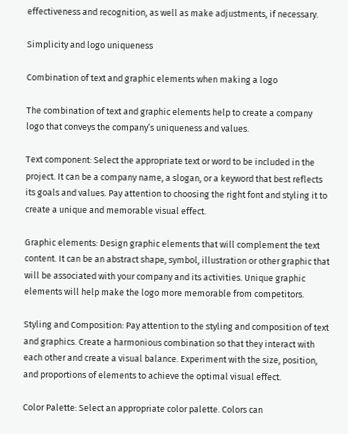effectiveness and recognition, as well as make adjustments, if necessary.

Simplicity and logo uniqueness

Combination of text and graphic elements when making a logo

The combination of text and graphic elements help to create a company logo that conveys the company’s uniqueness and values.

Text component: Select the appropriate text or word to be included in the project. It can be a company name, a slogan, or a keyword that best reflects its goals and values. Pay attention to choosing the right font and styling it to create a unique and memorable visual effect.

Graphic elements: Design graphic elements that will complement the text content. It can be an abstract shape, symbol, illustration or other graphic that will be associated with your company and its activities. Unique graphic elements will help make the logo more memorable from competitors.

Styling and Composition: Pay attention to the styling and composition of text and graphics. Create a harmonious combination so that they interact with each other and create a visual balance. Experiment with the size, position, and proportions of elements to achieve the optimal visual effect.

Color Palette: Select an appropriate color palette. Colors can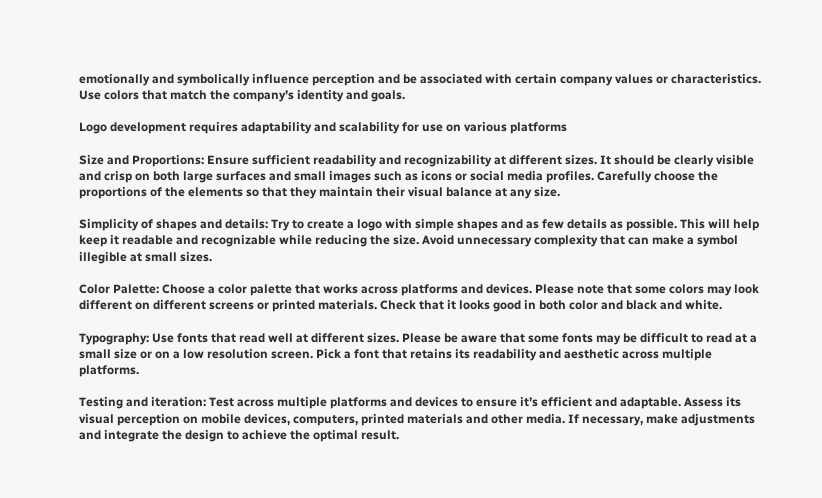emotionally and symbolically influence perception and be associated with certain company values or characteristics. Use colors that match the company’s identity and goals.

Logo development requires adaptability and scalability for use on various platforms

Size and Proportions: Ensure sufficient readability and recognizability at different sizes. It should be clearly visible and crisp on both large surfaces and small images such as icons or social media profiles. Carefully choose the proportions of the elements so that they maintain their visual balance at any size.

Simplicity of shapes and details: Try to create a logo with simple shapes and as few details as possible. This will help keep it readable and recognizable while reducing the size. Avoid unnecessary complexity that can make a symbol illegible at small sizes.

Color Palette: Choose a color palette that works across platforms and devices. Please note that some colors may look different on different screens or printed materials. Check that it looks good in both color and black and white.

Typography: Use fonts that read well at different sizes. Please be aware that some fonts may be difficult to read at a small size or on a low resolution screen. Pick a font that retains its readability and aesthetic across multiple platforms.

Testing and iteration: Test across multiple platforms and devices to ensure it’s efficient and adaptable. Assess its visual perception on mobile devices, computers, printed materials and other media. If necessary, make adjustments and integrate the design to achieve the optimal result.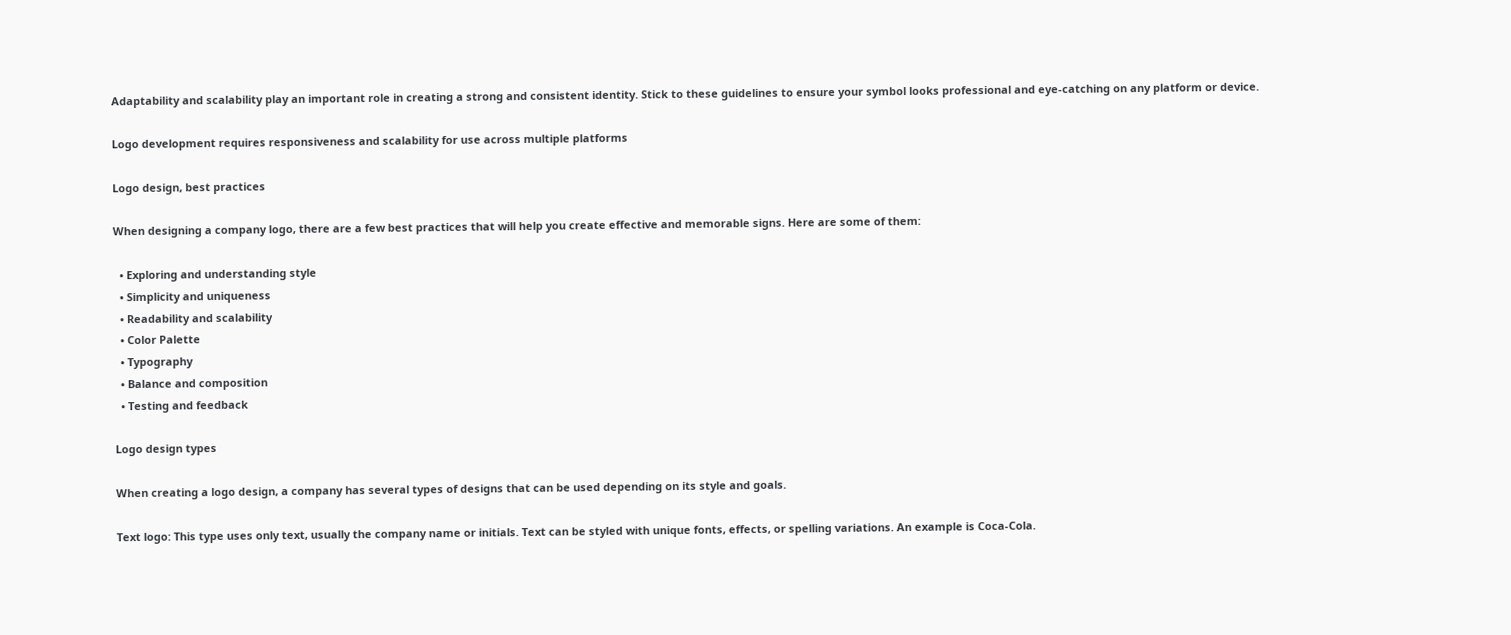Adaptability and scalability play an important role in creating a strong and consistent identity. Stick to these guidelines to ensure your symbol looks professional and eye-catching on any platform or device.

Logo development requires responsiveness and scalability for use across multiple platforms

Logo design, best practices

When designing a company logo, there are a few best practices that will help you create effective and memorable signs. Here are some of them:

  • Exploring and understanding style
  • Simplicity and uniqueness
  • Readability and scalability
  • Color Palette
  • Typography
  • Balance and composition
  • Testing and feedback

Logo design types

When creating a logo design, a company has several types of designs that can be used depending on its style and goals.

Text logo: This type uses only text, usually the company name or initials. Text can be styled with unique fonts, effects, or spelling variations. An example is Coca-Cola.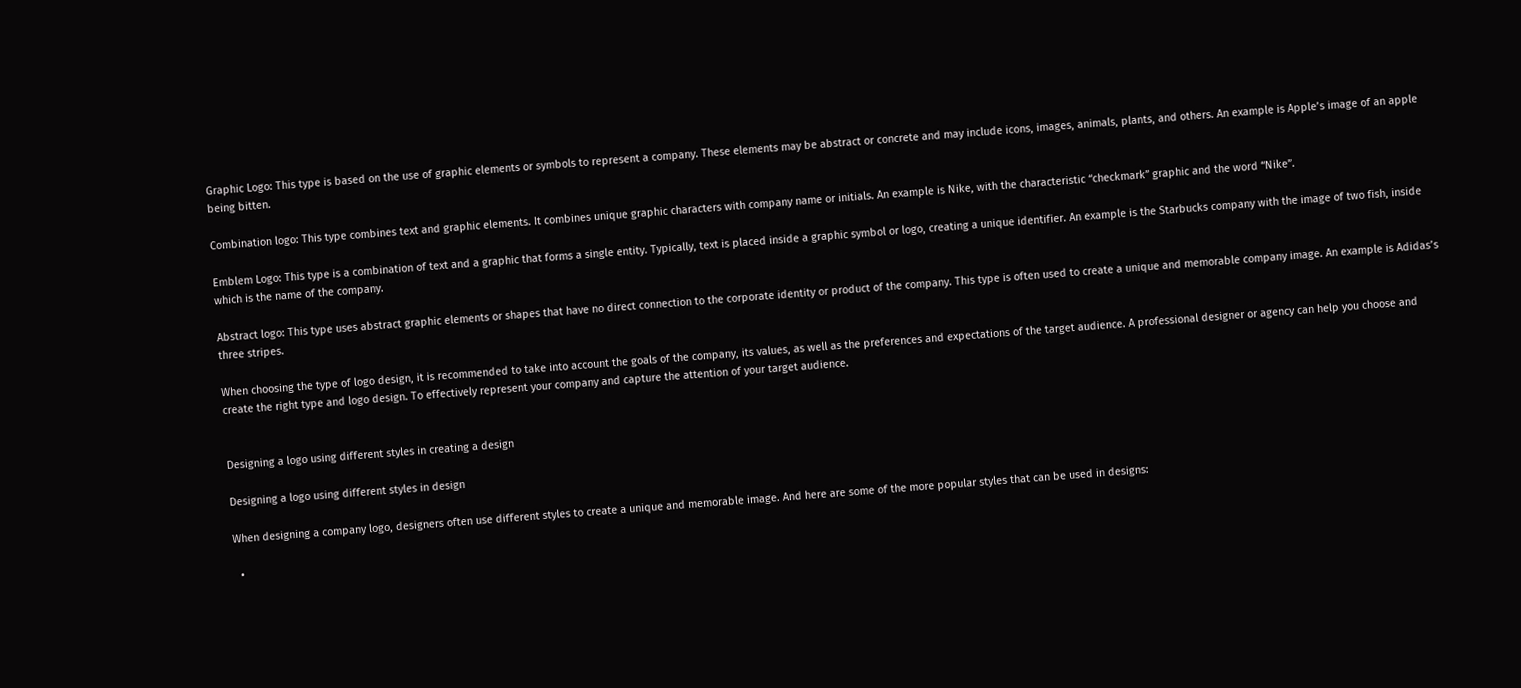Graphic Logo: This type is based on the use of graphic elements or symbols to represent a company. These elements may be abstract or concrete and may include icons, images, animals, plants, and others. An example is Apple’s image of an apple being bitten.

Combination logo: This type combines text and graphic elements. It combines unique graphic characters with company name or initials. An example is Nike, with the characteristic “checkmark” graphic and the word “Nike”.

Emblem Logo: This type is a combination of text and a graphic that forms a single entity. Typically, text is placed inside a graphic symbol or logo, creating a unique identifier. An example is the Starbucks company with the image of two fish, inside which is the name of the company.

Abstract logo: This type uses abstract graphic elements or shapes that have no direct connection to the corporate identity or product of the company. This type is often used to create a unique and memorable company image. An example is Adidas’s three stripes.

When choosing the type of logo design, it is recommended to take into account the goals of the company, its values, as well as the preferences and expectations of the target audience. A professional designer or agency can help you choose and create the right type and logo design. To effectively represent your company and capture the attention of your target audience.


Designing a logo using different styles in creating a design

Designing a logo using different styles in design

When designing a company logo, designers often use different styles to create a unique and memorable image. And here are some of the more popular styles that can be used in designs:

  •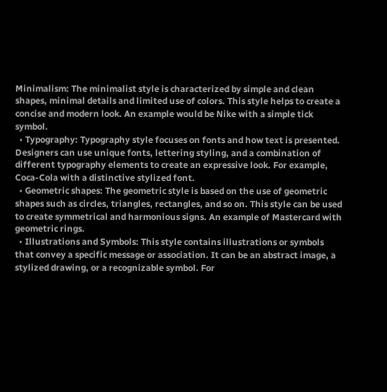Minimalism: The minimalist style is characterized by simple and clean shapes, minimal details and limited use of colors. This style helps to create a concise and modern look. An example would be Nike with a simple tick symbol.
  • Typography: Typography style focuses on fonts and how text is presented. Designers can use unique fonts, lettering styling, and a combination of different typography elements to create an expressive look. For example, Coca-Cola with a distinctive stylized font.
  • Geometric shapes: The geometric style is based on the use of geometric shapes such as circles, triangles, rectangles, and so on. This style can be used to create symmetrical and harmonious signs. An example of Mastercard with geometric rings.
  • Illustrations and Symbols: This style contains illustrations or symbols that convey a specific message or association. It can be an abstract image, a stylized drawing, or a recognizable symbol. For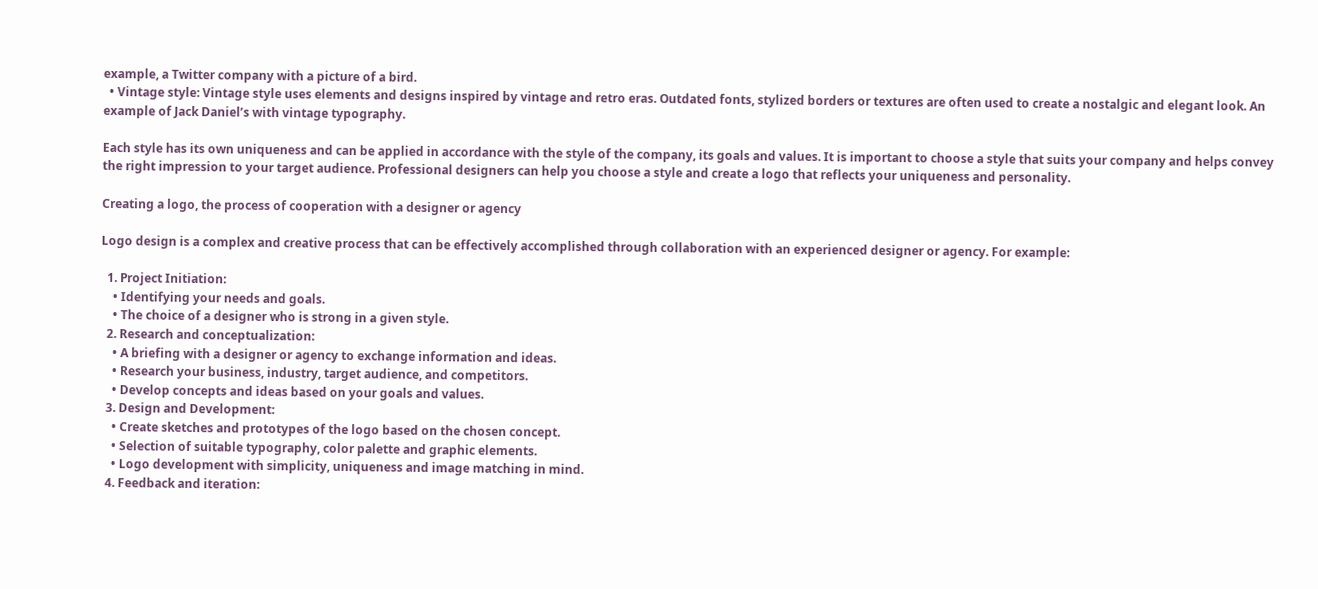example, a Twitter company with a picture of a bird.
  • Vintage style: Vintage style uses elements and designs inspired by vintage and retro eras. Outdated fonts, stylized borders or textures are often used to create a nostalgic and elegant look. An example of Jack Daniel’s with vintage typography.

Each style has its own uniqueness and can be applied in accordance with the style of the company, its goals and values. It is important to choose a style that suits your company and helps convey the right impression to your target audience. Professional designers can help you choose a style and create a logo that reflects your uniqueness and personality.

Creating a logo, the process of cooperation with a designer or agency

Logo design is a complex and creative process that can be effectively accomplished through collaboration with an experienced designer or agency. For example:

  1. Project Initiation:
    • Identifying your needs and goals.
    • The choice of a designer who is strong in a given style.
  2. Research and conceptualization:
    • A briefing with a designer or agency to exchange information and ideas.
    • Research your business, industry, target audience, and competitors.
    • Develop concepts and ideas based on your goals and values.
  3. Design and Development:
    • Create sketches and prototypes of the logo based on the chosen concept.
    • Selection of suitable typography, color palette and graphic elements.
    • Logo development with simplicity, uniqueness and image matching in mind.
  4. Feedback and iteration: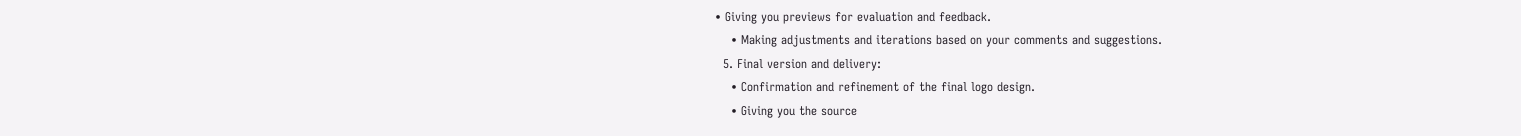• Giving you previews for evaluation and feedback.
    • Making adjustments and iterations based on your comments and suggestions.
  5. Final version and delivery:
    • Confirmation and refinement of the final logo design.
    • Giving you the source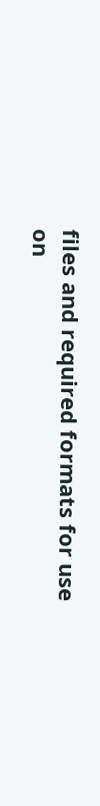files and required formats for use on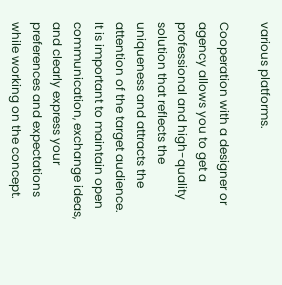various platforms.

Cooperation with a designer or agency allows you to get a professional and high-quality solution that reflects the uniqueness and attracts the attention of the target audience. It is important to maintain open communication, exchange ideas, and clearly express your preferences and expectations while working on the concept.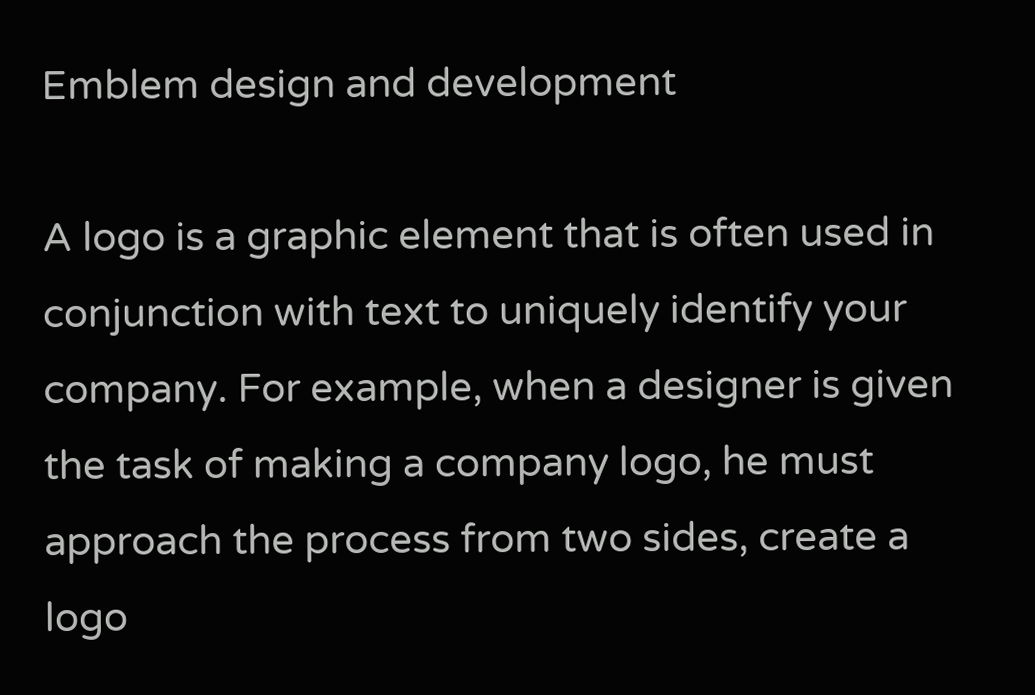Emblem design and development

A logo is a graphic element that is often used in conjunction with text to uniquely identify your company. For example, when a designer is given the task of making a company logo, he must approach the process from two sides, create a logo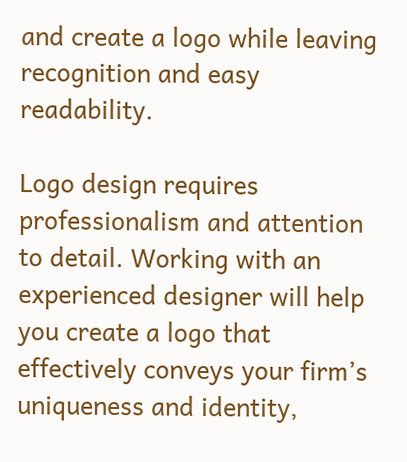and create a logo while leaving recognition and easy readability.

Logo design requires professionalism and attention to detail. Working with an experienced designer will help you create a logo that effectively conveys your firm’s uniqueness and identity,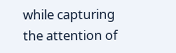while capturing the attention of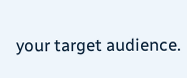your target audience.